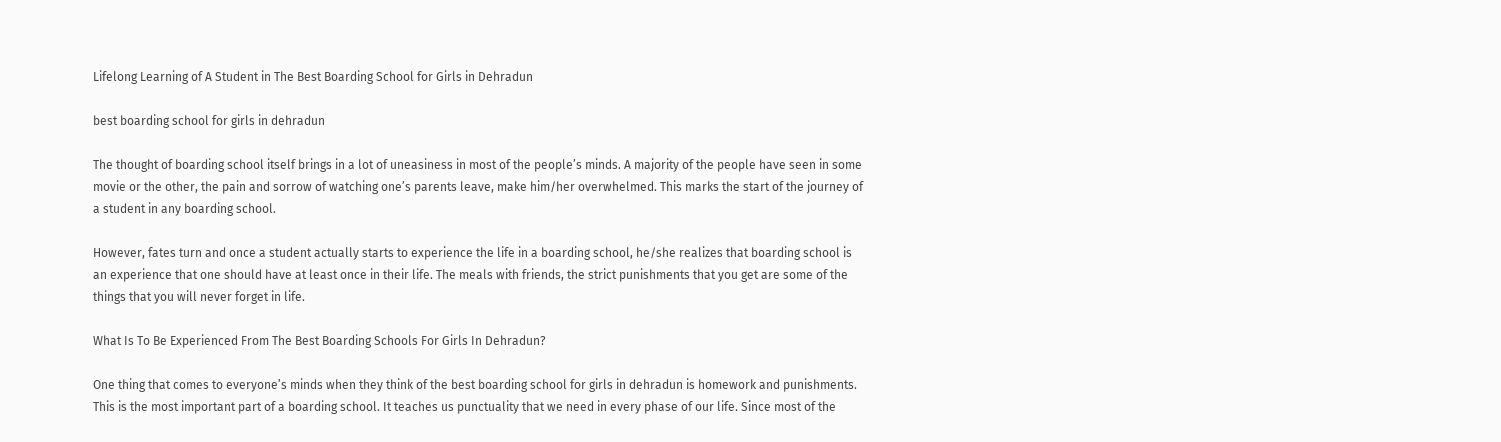Lifelong Learning of A Student in The Best Boarding School for Girls in Dehradun

best boarding school for girls in dehradun

The thought of boarding school itself brings in a lot of uneasiness in most of the people’s minds. A majority of the people have seen in some movie or the other, the pain and sorrow of watching one’s parents leave, make him/her overwhelmed. This marks the start of the journey of a student in any boarding school.

However, fates turn and once a student actually starts to experience the life in a boarding school, he/she realizes that boarding school is an experience that one should have at least once in their life. The meals with friends, the strict punishments that you get are some of the things that you will never forget in life.

What Is To Be Experienced From The Best Boarding Schools For Girls In Dehradun?

One thing that comes to everyone’s minds when they think of the best boarding school for girls in dehradun is homework and punishments. This is the most important part of a boarding school. It teaches us punctuality that we need in every phase of our life. Since most of the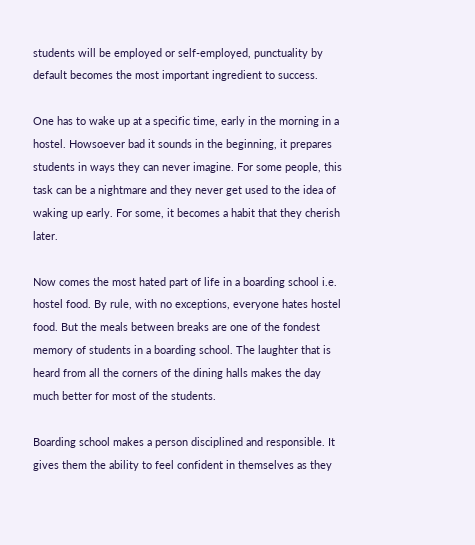students will be employed or self-employed, punctuality by default becomes the most important ingredient to success.

One has to wake up at a specific time, early in the morning in a hostel. Howsoever bad it sounds in the beginning, it prepares students in ways they can never imagine. For some people, this task can be a nightmare and they never get used to the idea of waking up early. For some, it becomes a habit that they cherish later.

Now comes the most hated part of life in a boarding school i.e. hostel food. By rule, with no exceptions, everyone hates hostel food. But the meals between breaks are one of the fondest memory of students in a boarding school. The laughter that is heard from all the corners of the dining halls makes the day much better for most of the students.

Boarding school makes a person disciplined and responsible. It gives them the ability to feel confident in themselves as they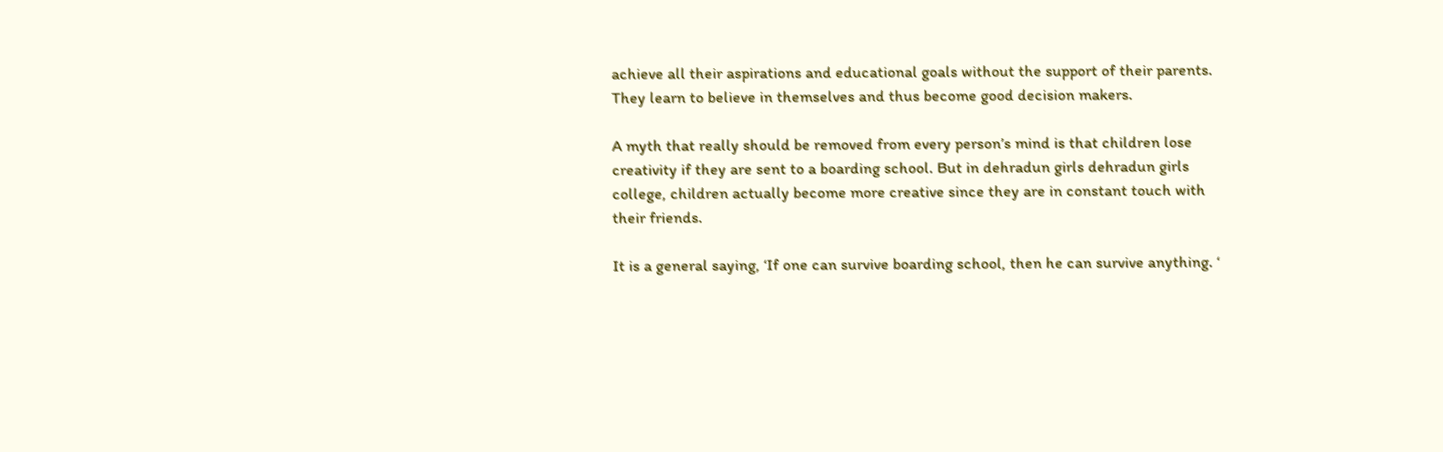achieve all their aspirations and educational goals without the support of their parents. They learn to believe in themselves and thus become good decision makers.

A myth that really should be removed from every person’s mind is that children lose creativity if they are sent to a boarding school. But in dehradun girls dehradun girls college, children actually become more creative since they are in constant touch with their friends.

It is a general saying, ‘If one can survive boarding school, then he can survive anything. ‘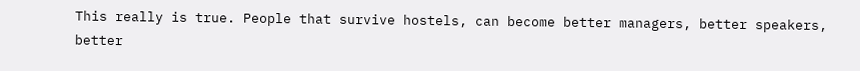This really is true. People that survive hostels, can become better managers, better speakers, better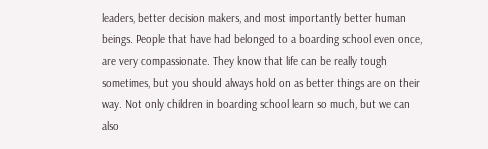leaders, better decision makers, and most importantly better human beings. People that have had belonged to a boarding school even once, are very compassionate. They know that life can be really tough sometimes, but you should always hold on as better things are on their way. Not only children in boarding school learn so much, but we can also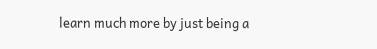learn much more by just being a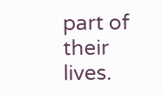part of their lives.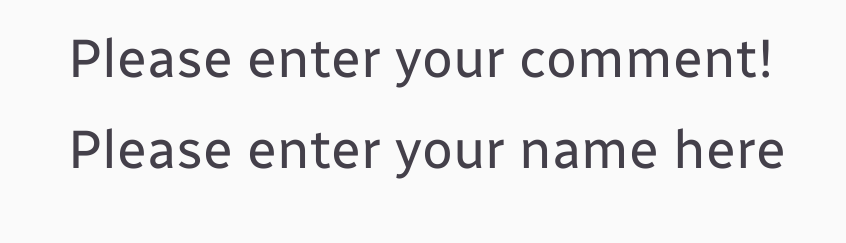Please enter your comment!
Please enter your name here